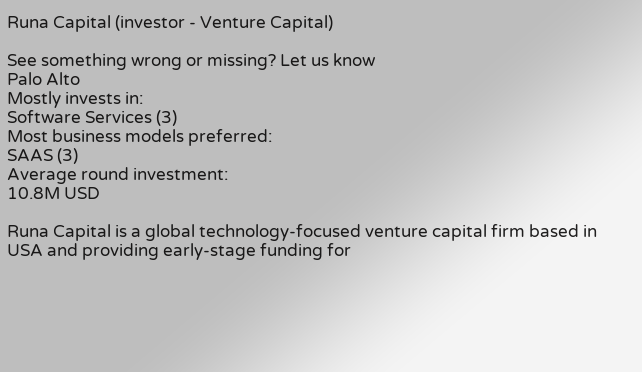Runa Capital (investor - Venture Capital)

See something wrong or missing? Let us know
Palo Alto
Mostly invests in:
Software Services (3)
Most business models preferred:
SAAS (3)
Average round investment:
10.8M USD

Runa Capital is a global technology-focused venture capital firm based in USA and providing early-stage funding for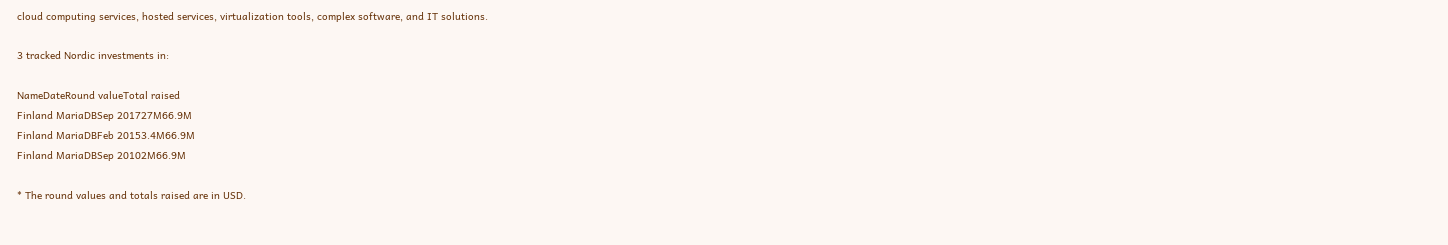cloud computing services, hosted services, virtualization tools, complex software, and IT solutions.

3 tracked Nordic investments in:

NameDateRound valueTotal raised
Finland MariaDBSep 201727M66.9M
Finland MariaDBFeb 20153.4M66.9M
Finland MariaDBSep 20102M66.9M

* The round values and totals raised are in USD.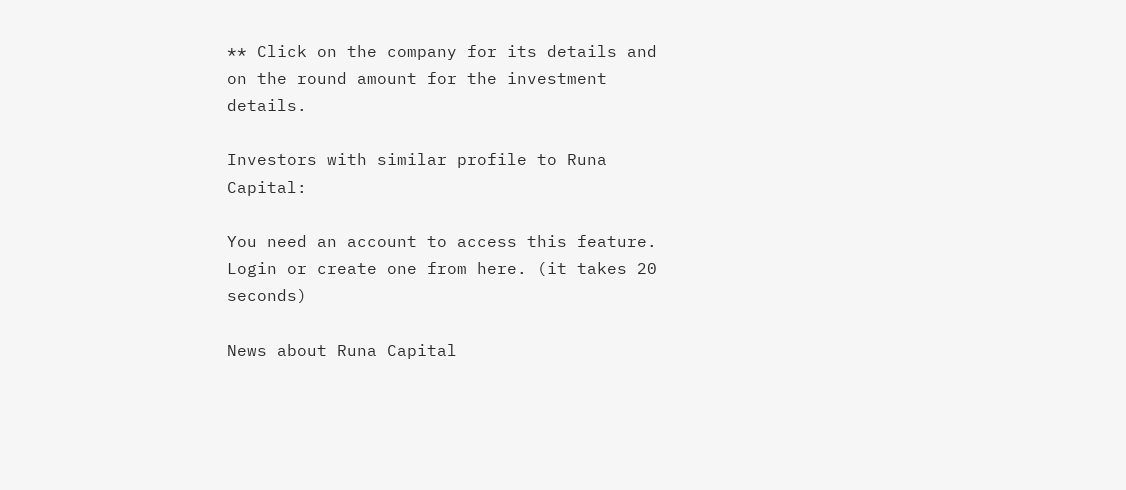** Click on the company for its details and on the round amount for the investment details.

Investors with similar profile to Runa Capital:

You need an account to access this feature. Login or create one from here. (it takes 20 seconds)

News about Runa Capital